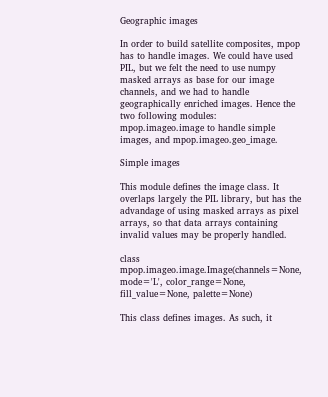Geographic images

In order to build satellite composites, mpop has to handle images. We could have used PIL, but we felt the need to use numpy masked arrays as base for our image channels, and we had to handle geographically enriched images. Hence the two following modules: mpop.imageo.image to handle simple images, and mpop.imageo.geo_image.

Simple images

This module defines the image class. It overlaps largely the PIL library, but has the advandage of using masked arrays as pixel arrays, so that data arrays containing invalid values may be properly handled.

class mpop.imageo.image.Image(channels=None, mode='L', color_range=None, fill_value=None, palette=None)

This class defines images. As such, it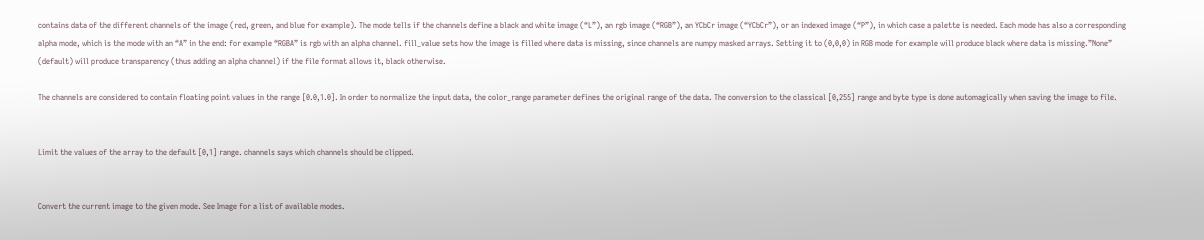contains data of the different channels of the image (red, green, and blue for example). The mode tells if the channels define a black and white image (“L”), an rgb image (“RGB”), an YCbCr image (“YCbCr”), or an indexed image (“P”), in which case a palette is needed. Each mode has also a corresponding alpha mode, which is the mode with an “A” in the end: for example “RGBA” is rgb with an alpha channel. fill_value sets how the image is filled where data is missing, since channels are numpy masked arrays. Setting it to (0,0,0) in RGB mode for example will produce black where data is missing.”None” (default) will produce transparency (thus adding an alpha channel) if the file format allows it, black otherwise.

The channels are considered to contain floating point values in the range [0.0,1.0]. In order to normalize the input data, the color_range parameter defines the original range of the data. The conversion to the classical [0,255] range and byte type is done automagically when saving the image to file.


Limit the values of the array to the default [0,1] range. channels says which channels should be clipped.


Convert the current image to the given mode. See Image for a list of available modes.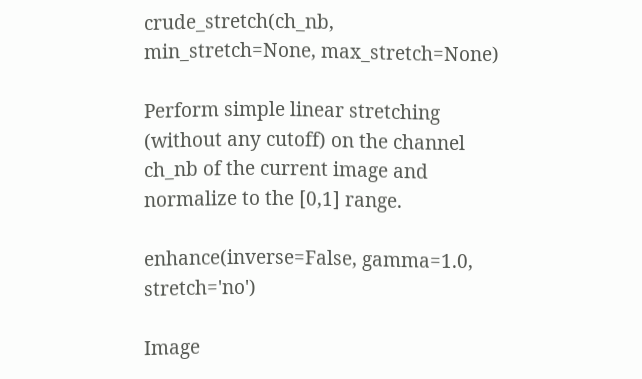crude_stretch(ch_nb, min_stretch=None, max_stretch=None)

Perform simple linear stretching (without any cutoff) on the channel ch_nb of the current image and normalize to the [0,1] range.

enhance(inverse=False, gamma=1.0, stretch='no')

Image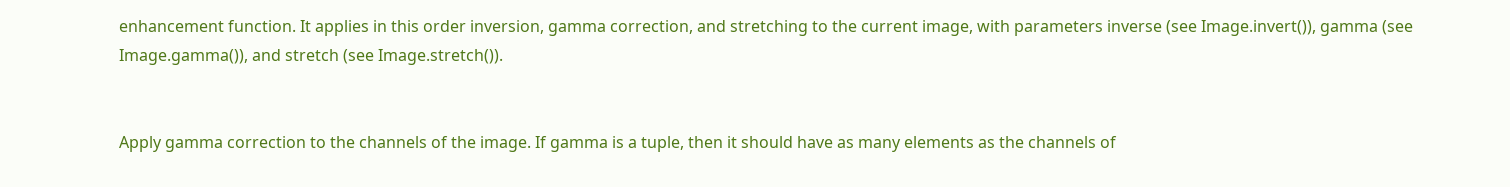enhancement function. It applies in this order inversion, gamma correction, and stretching to the current image, with parameters inverse (see Image.invert()), gamma (see Image.gamma()), and stretch (see Image.stretch()).


Apply gamma correction to the channels of the image. If gamma is a tuple, then it should have as many elements as the channels of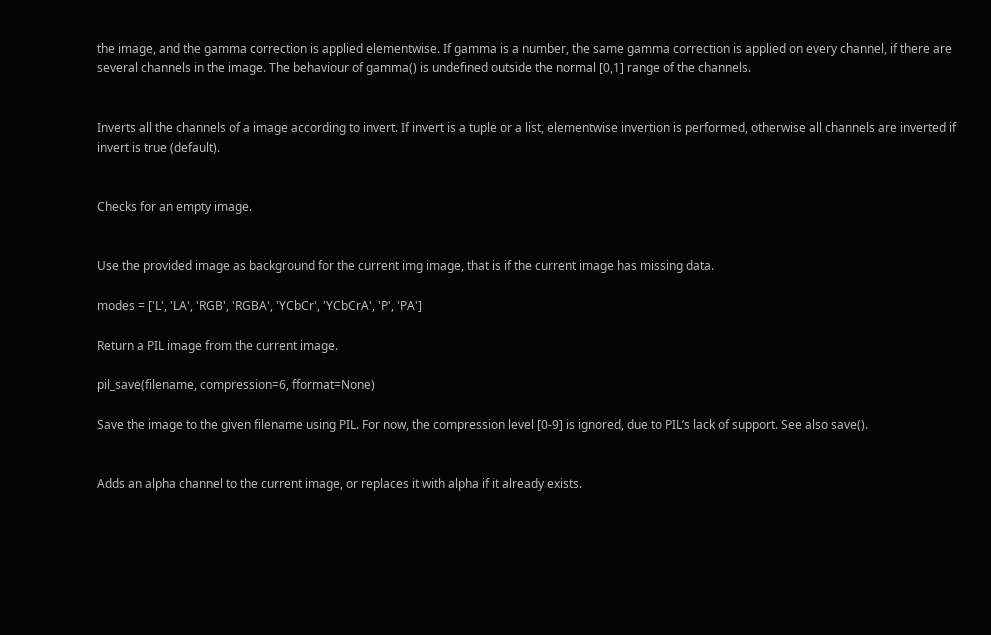the image, and the gamma correction is applied elementwise. If gamma is a number, the same gamma correction is applied on every channel, if there are several channels in the image. The behaviour of gamma() is undefined outside the normal [0,1] range of the channels.


Inverts all the channels of a image according to invert. If invert is a tuple or a list, elementwise invertion is performed, otherwise all channels are inverted if invert is true (default).


Checks for an empty image.


Use the provided image as background for the current img image, that is if the current image has missing data.

modes = ['L', 'LA', 'RGB', 'RGBA', 'YCbCr', 'YCbCrA', 'P', 'PA']

Return a PIL image from the current image.

pil_save(filename, compression=6, fformat=None)

Save the image to the given filename using PIL. For now, the compression level [0-9] is ignored, due to PIL’s lack of support. See also save().


Adds an alpha channel to the current image, or replaces it with alpha if it already exists.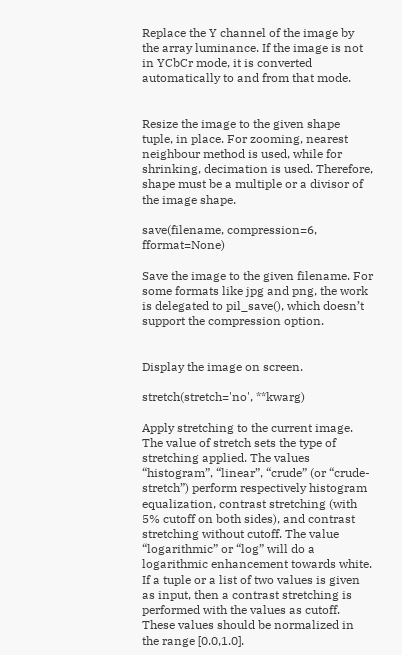Replace the Y channel of the image by the array luminance. If the image is not in YCbCr mode, it is converted automatically to and from that mode.


Resize the image to the given shape tuple, in place. For zooming, nearest neighbour method is used, while for shrinking, decimation is used. Therefore, shape must be a multiple or a divisor of the image shape.

save(filename, compression=6, fformat=None)

Save the image to the given filename. For some formats like jpg and png, the work is delegated to pil_save(), which doesn’t support the compression option.


Display the image on screen.

stretch(stretch='no', **kwarg)

Apply stretching to the current image. The value of stretch sets the type of stretching applied. The values “histogram”, “linear”, “crude” (or “crude-stretch”) perform respectively histogram equalization, contrast stretching (with 5% cutoff on both sides), and contrast stretching without cutoff. The value “logarithmic” or “log” will do a logarithmic enhancement towards white. If a tuple or a list of two values is given as input, then a contrast stretching is performed with the values as cutoff. These values should be normalized in the range [0.0,1.0].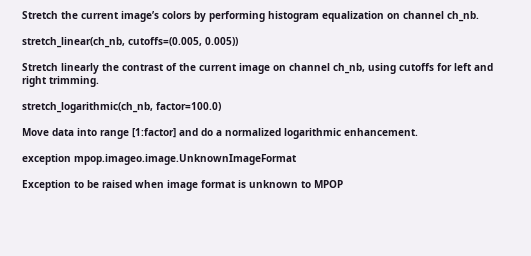Stretch the current image’s colors by performing histogram equalization on channel ch_nb.

stretch_linear(ch_nb, cutoffs=(0.005, 0.005))

Stretch linearly the contrast of the current image on channel ch_nb, using cutoffs for left and right trimming.

stretch_logarithmic(ch_nb, factor=100.0)

Move data into range [1:factor] and do a normalized logarithmic enhancement.

exception mpop.imageo.image.UnknownImageFormat

Exception to be raised when image format is unknown to MPOP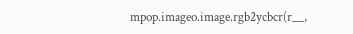mpop.imageo.image.rgb2ycbcr(r__,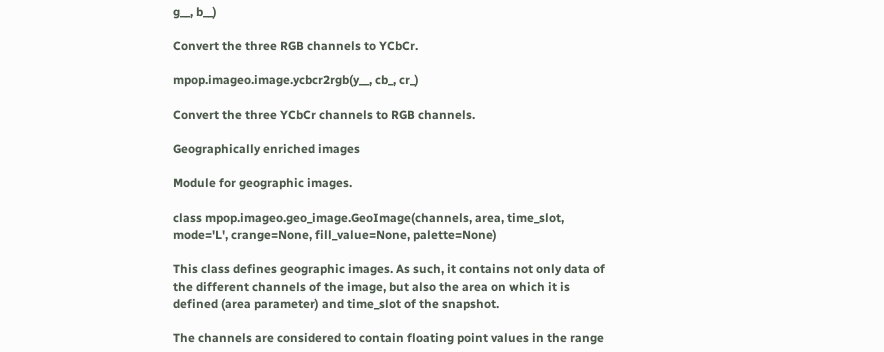g__, b__)

Convert the three RGB channels to YCbCr.

mpop.imageo.image.ycbcr2rgb(y__, cb_, cr_)

Convert the three YCbCr channels to RGB channels.

Geographically enriched images

Module for geographic images.

class mpop.imageo.geo_image.GeoImage(channels, area, time_slot, mode='L', crange=None, fill_value=None, palette=None)

This class defines geographic images. As such, it contains not only data of the different channels of the image, but also the area on which it is defined (area parameter) and time_slot of the snapshot.

The channels are considered to contain floating point values in the range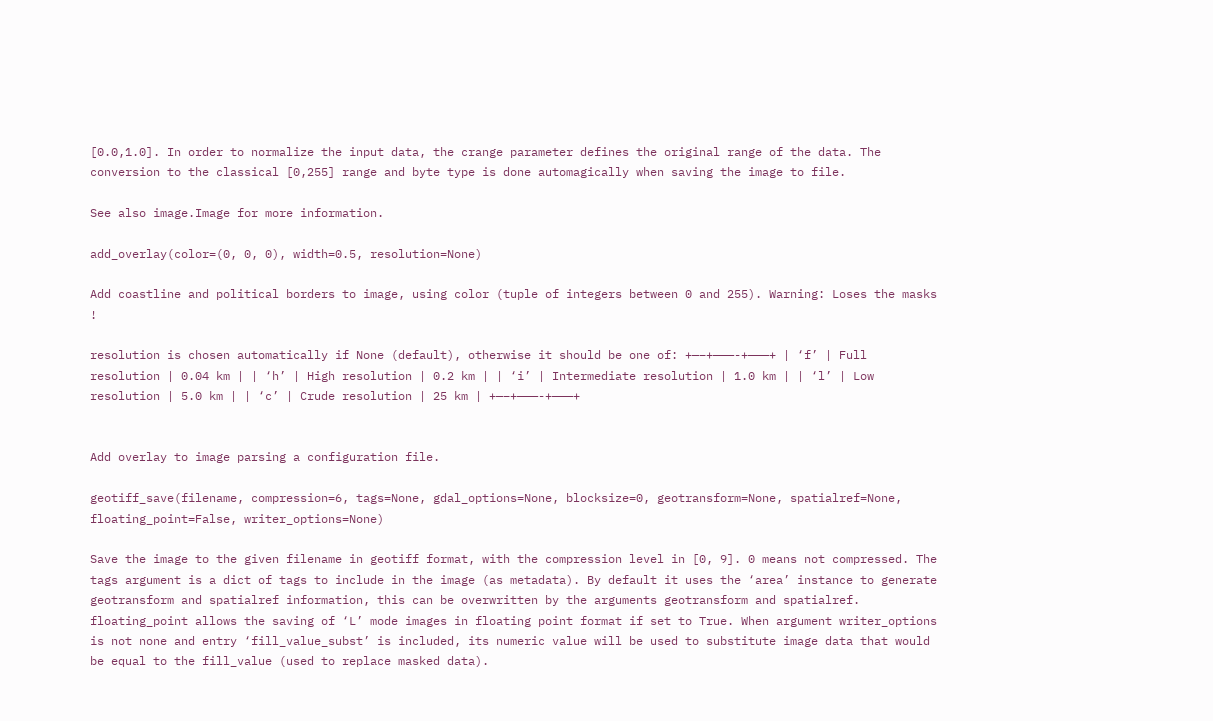[0.0,1.0]. In order to normalize the input data, the crange parameter defines the original range of the data. The conversion to the classical [0,255] range and byte type is done automagically when saving the image to file.

See also image.Image for more information.

add_overlay(color=(0, 0, 0), width=0.5, resolution=None)

Add coastline and political borders to image, using color (tuple of integers between 0 and 255). Warning: Loses the masks !

resolution is chosen automatically if None (default), otherwise it should be one of: +—–+———-+———+ | ‘f’ | Full resolution | 0.04 km | | ‘h’ | High resolution | 0.2 km | | ‘i’ | Intermediate resolution | 1.0 km | | ‘l’ | Low resolution | 5.0 km | | ‘c’ | Crude resolution | 25 km | +—–+———-+———+


Add overlay to image parsing a configuration file.

geotiff_save(filename, compression=6, tags=None, gdal_options=None, blocksize=0, geotransform=None, spatialref=None, floating_point=False, writer_options=None)

Save the image to the given filename in geotiff format, with the compression level in [0, 9]. 0 means not compressed. The tags argument is a dict of tags to include in the image (as metadata). By default it uses the ‘area’ instance to generate geotransform and spatialref information, this can be overwritten by the arguments geotransform and spatialref. floating_point allows the saving of ‘L’ mode images in floating point format if set to True. When argument writer_options is not none and entry ‘fill_value_subst’ is included, its numeric value will be used to substitute image data that would be equal to the fill_value (used to replace masked data).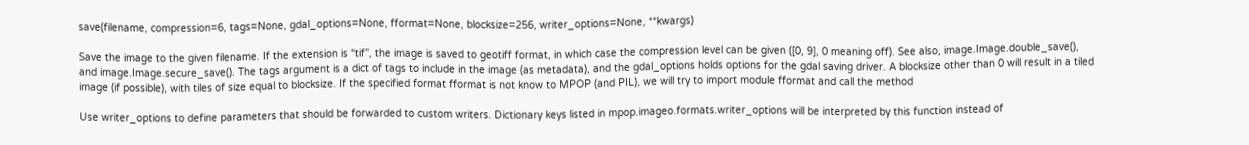save(filename, compression=6, tags=None, gdal_options=None, fformat=None, blocksize=256, writer_options=None, **kwargs)

Save the image to the given filename. If the extension is “tif”, the image is saved to geotiff format, in which case the compression level can be given ([0, 9], 0 meaning off). See also, image.Image.double_save(), and image.Image.secure_save(). The tags argument is a dict of tags to include in the image (as metadata), and the gdal_options holds options for the gdal saving driver. A blocksize other than 0 will result in a tiled image (if possible), with tiles of size equal to blocksize. If the specified format fformat is not know to MPOP (and PIL), we will try to import module fformat and call the method

Use writer_options to define parameters that should be forwarded to custom writers. Dictionary keys listed in mpop.imageo.formats.writer_options will be interpreted by this function instead of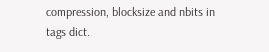compression, blocksize and nbits in tags dict.